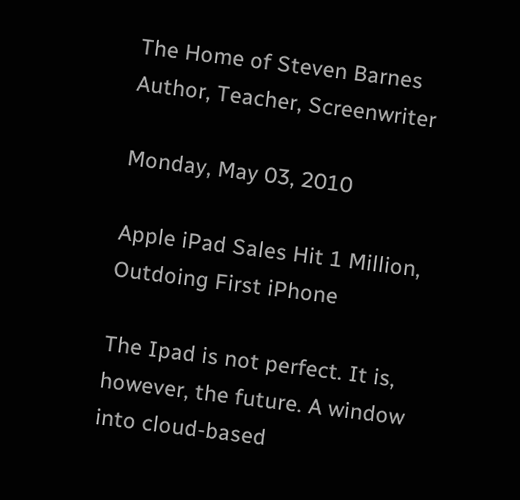The Home of Steven Barnes
Author, Teacher, Screenwriter

Monday, May 03, 2010

Apple iPad Sales Hit 1 Million, Outdoing First iPhone

The Ipad is not perfect. It is, however, the future. A window into cloud-based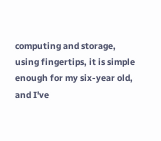computing and storage, using fingertips, it is simple enough for my six-year old, and I've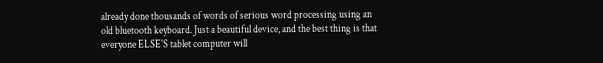already done thousands of words of serious word processing using an old bluetooth keyboard. Just a beautiful device, and the best thing is that everyone ELSE'S tablet computer will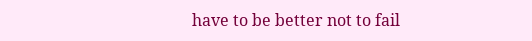have to be better not to fail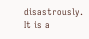disastrously. It is a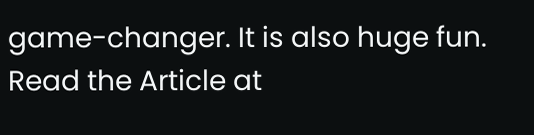game-changer. It is also huge fun.
Read the Article at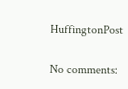HuffingtonPost

No comments: